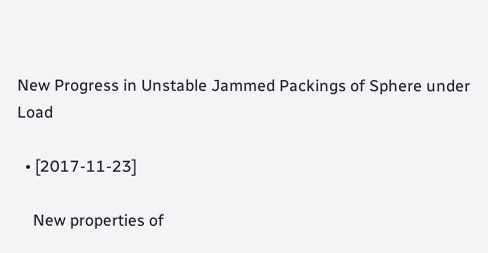New Progress in Unstable Jammed Packings of Sphere under Load

  • [2017-11-23]

    New properties of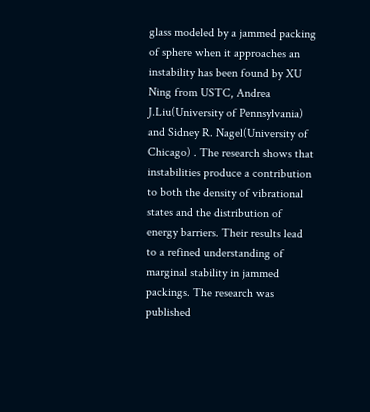glass modeled by a jammed packing of sphere when it approaches an instability has been found by XU Ning from USTC, Andrea J.Liu(University of Pennsylvania) and Sidney R. Nagel(University of Chicago) . The research shows that instabilities produce a contribution to both the density of vibrational states and the distribution of energy barriers. Their results lead to a refined understanding of marginal stability in jammed packings. The research was published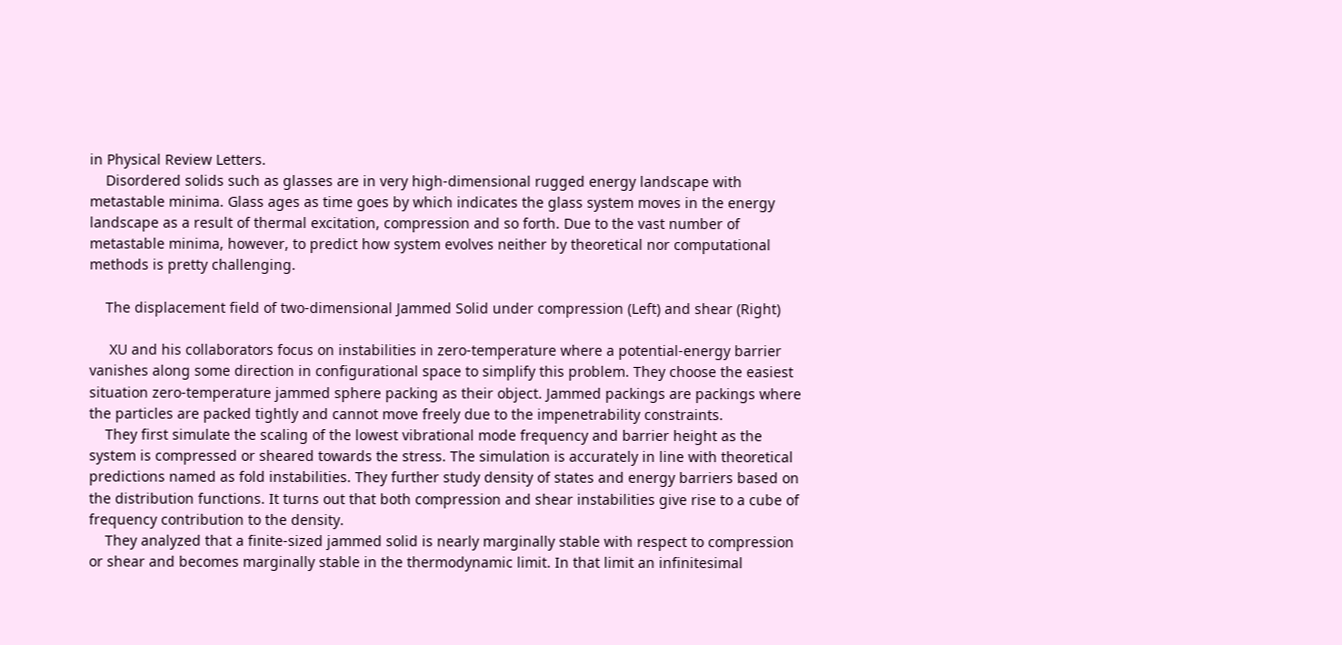in Physical Review Letters.
    Disordered solids such as glasses are in very high-dimensional rugged energy landscape with metastable minima. Glass ages as time goes by which indicates the glass system moves in the energy landscape as a result of thermal excitation, compression and so forth. Due to the vast number of metastable minima, however, to predict how system evolves neither by theoretical nor computational methods is pretty challenging.

    The displacement field of two-dimensional Jammed Solid under compression (Left) and shear (Right)

     XU and his collaborators focus on instabilities in zero-temperature where a potential-energy barrier vanishes along some direction in configurational space to simplify this problem. They choose the easiest situation zero-temperature jammed sphere packing as their object. Jammed packings are packings where the particles are packed tightly and cannot move freely due to the impenetrability constraints.
    They first simulate the scaling of the lowest vibrational mode frequency and barrier height as the system is compressed or sheared towards the stress. The simulation is accurately in line with theoretical predictions named as fold instabilities. They further study density of states and energy barriers based on the distribution functions. It turns out that both compression and shear instabilities give rise to a cube of frequency contribution to the density.
    They analyzed that a finite-sized jammed solid is nearly marginally stable with respect to compression or shear and becomes marginally stable in the thermodynamic limit. In that limit an infinitesimal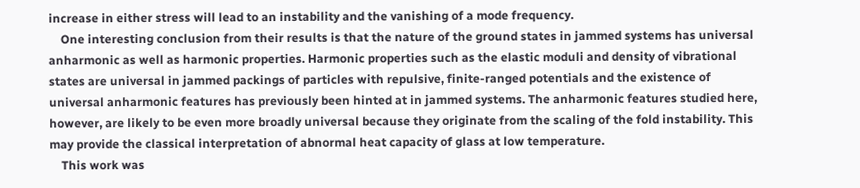increase in either stress will lead to an instability and the vanishing of a mode frequency.
    One interesting conclusion from their results is that the nature of the ground states in jammed systems has universal anharmonic as well as harmonic properties. Harmonic properties such as the elastic moduli and density of vibrational states are universal in jammed packings of particles with repulsive, finite-ranged potentials and the existence of universal anharmonic features has previously been hinted at in jammed systems. The anharmonic features studied here, however, are likely to be even more broadly universal because they originate from the scaling of the fold instability. This may provide the classical interpretation of abnormal heat capacity of glass at low temperature.
    This work was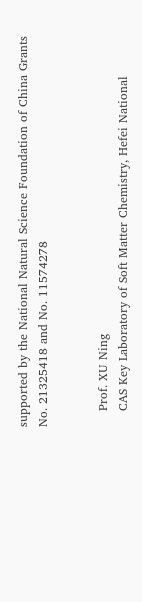supported by the National Natural Science Foundation of China Grants No. 21325418 and No. 11574278


    Prof. XU Ning
    CAS Key Laboratory of Soft Matter Chemistry, Hefei National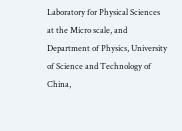Laboratory for Physical Sciences at the Micro scale, and Department of Physics, University of Science and Technology of China,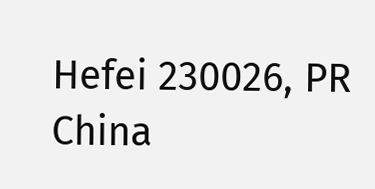Hefei 230026, PR China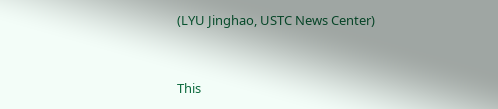(LYU Jinghao, USTC News Center)


This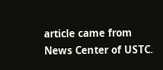article came from News Center of USTC.